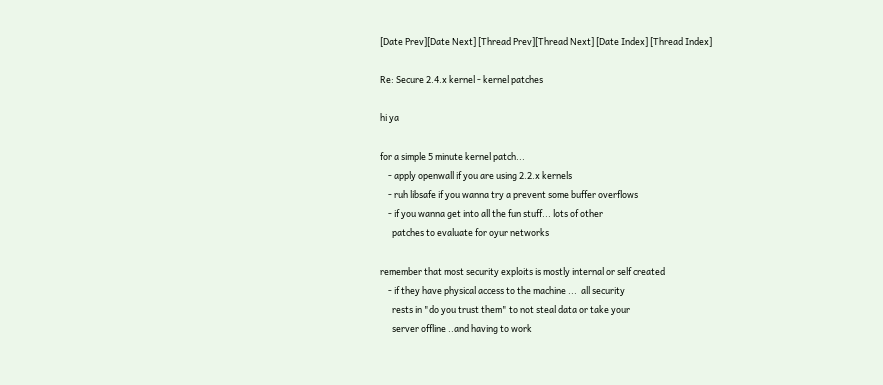[Date Prev][Date Next] [Thread Prev][Thread Next] [Date Index] [Thread Index]

Re: Secure 2.4.x kernel - kernel patches

hi ya

for a simple 5 minute kernel patch...
    - apply openwall if you are using 2.2.x kernels
    - ruh libsafe if you wanna try a prevent some buffer overflows
    - if you wanna get into all the fun stuff... lots of other
      patches to evaluate for oyur networks

remember that most security exploits is mostly internal or self created
    - if they have physical access to the machine ...  all security
      rests in "do you trust them" to not steal data or take your
      server offline ..and having to work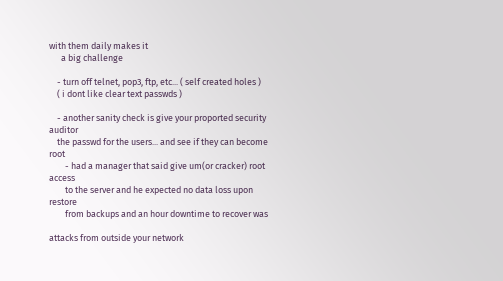with them daily makes it
      a big challenge

    - turn off telnet, pop3, ftp, etc... ( self created holes )
    ( i dont like clear text passwds )

    - another sanity check is give your proported security auditor
    the passwd for the users... and see if they can become root
        - had a manager that said give um(or cracker) root access
        to the server and he expected no data loss upon restore
        from backups and an hour downtime to recover was

attacks from outside your network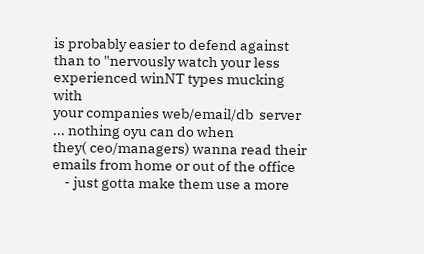is probably easier to defend against
than to "nervously watch your less experienced winNT types mucking with
your companies web/email/db  server ... nothing oyu can do when
they( ceo/managers) wanna read their emails from home or out of the office
    - just gotta make them use a more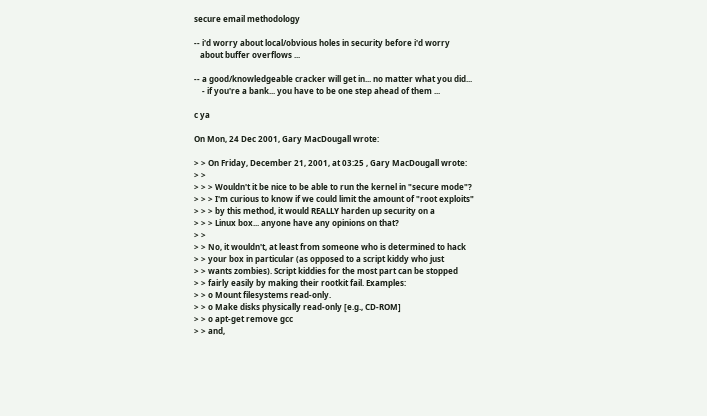secure email methodology

-- i'd worry about local/obvious holes in security before i'd worry
   about buffer overflows ...

-- a good/knowledgeable cracker will get in... no matter what you did...
    - if you're a bank... you have to be one step ahead of them ...

c ya

On Mon, 24 Dec 2001, Gary MacDougall wrote:

> > On Friday, December 21, 2001, at 03:25 , Gary MacDougall wrote:
> >
> > > Wouldn't it be nice to be able to run the kernel in "secure mode"?
> > > I'm curious to know if we could limit the amount of "root exploits"
> > > by this method, it would REALLY harden up security on a
> > > Linux box... anyone have any opinions on that?
> >
> > No, it wouldn't, at least from someone who is determined to hack
> > your box in particular (as opposed to a script kiddy who just
> > wants zombies). Script kiddies for the most part can be stopped
> > fairly easily by making their rootkit fail. Examples:
> > o Mount filesystems read-only.
> > o Make disks physically read-only [e.g., CD-ROM]
> > o apt-get remove gcc
> > and,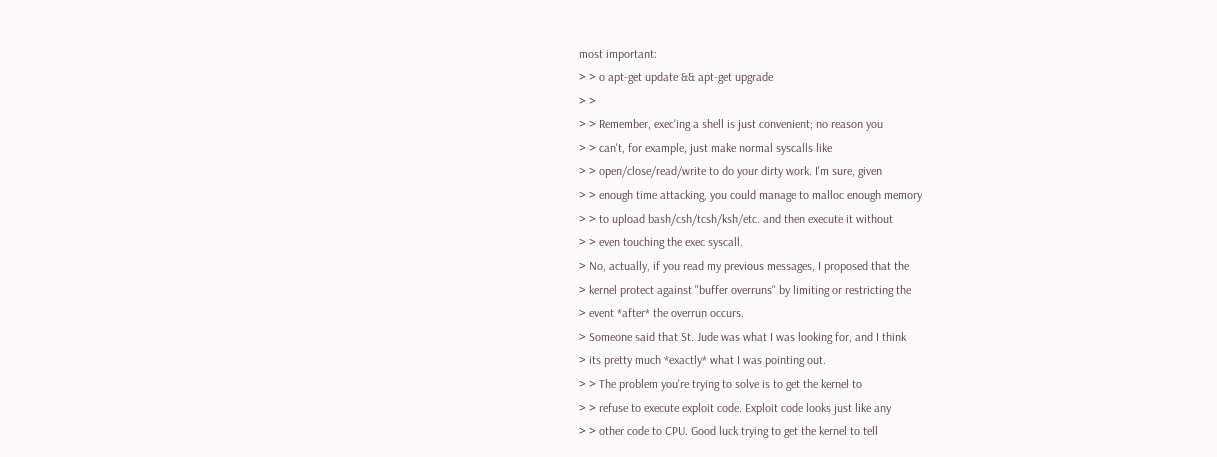most important:
> > o apt-get update && apt-get upgrade
> >
> > Remember, exec'ing a shell is just convenient; no reason you
> > can't, for example, just make normal syscalls like
> > open/close/read/write to do your dirty work. I'm sure, given
> > enough time attacking, you could manage to malloc enough memory
> > to upload bash/csh/tcsh/ksh/etc. and then execute it without
> > even touching the exec syscall.
> No, actually, if you read my previous messages, I proposed that the
> kernel protect against "buffer overruns" by limiting or restricting the
> event *after* the overrun occurs.
> Someone said that St. Jude was what I was looking for, and I think
> its pretty much *exactly* what I was pointing out.
> > The problem you're trying to solve is to get the kernel to
> > refuse to execute exploit code. Exploit code looks just like any
> > other code to CPU. Good luck trying to get the kernel to tell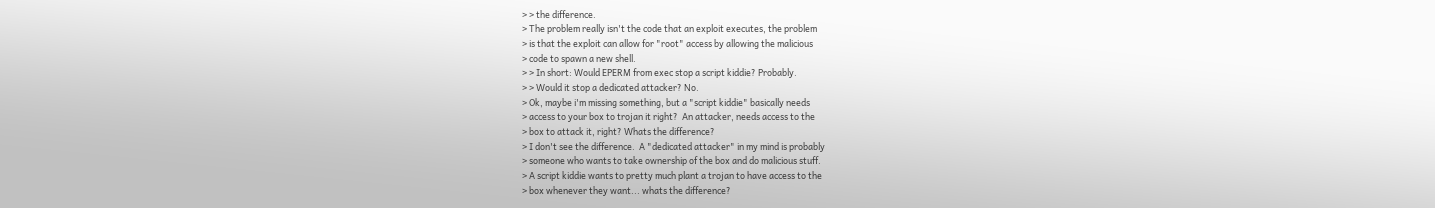> > the difference.
> The problem really isn't the code that an exploit executes, the problem
> is that the exploit can allow for "root" access by allowing the malicious
> code to spawn a new shell.
> > In short: Would EPERM from exec stop a script kiddie? Probably.
> > Would it stop a dedicated attacker? No.
> Ok, maybe i'm missing something, but a "script kiddie" basically needs
> access to your box to trojan it right?  An attacker, needs access to the
> box to attack it, right? Whats the difference?
> I don't see the difference.  A "dedicated attacker" in my mind is probably
> someone who wants to take ownership of the box and do malicious stuff.
> A script kiddie wants to pretty much plant a trojan to have access to the
> box whenever they want... whats the difference?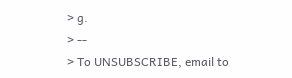> g.
> --
> To UNSUBSCRIBE, email to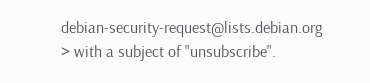debian-security-request@lists.debian.org
> with a subject of "unsubscribe".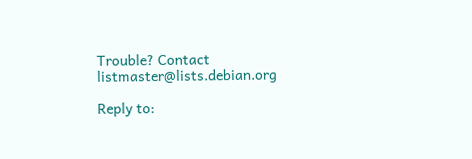Trouble? Contact listmaster@lists.debian.org

Reply to: